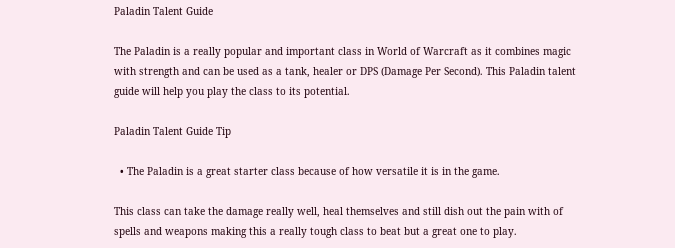Paladin Talent Guide

The Paladin is a really popular and important class in World of Warcraft as it combines magic with strength and can be used as a tank, healer or DPS (Damage Per Second). This Paladin talent guide will help you play the class to its potential.

Paladin Talent Guide Tip

  • The Paladin is a great starter class because of how versatile it is in the game.

This class can take the damage really well, heal themselves and still dish out the pain with of spells and weapons making this a really tough class to beat but a great one to play.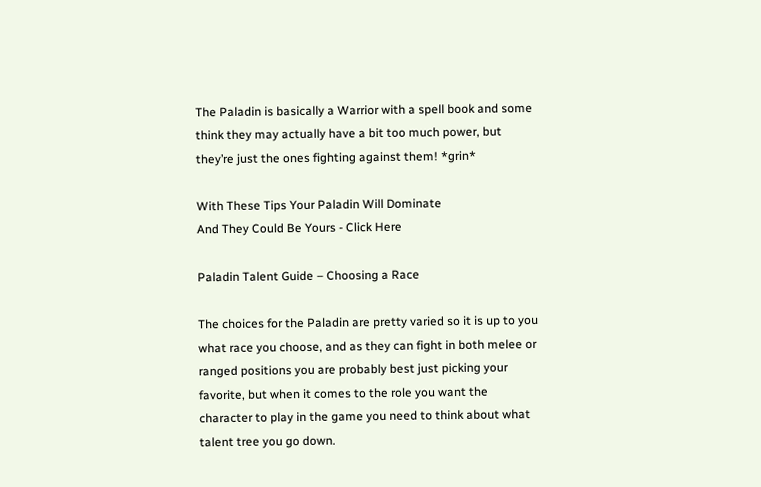The Paladin is basically a Warrior with a spell book and some think they may actually have a bit too much power, but they’re just the ones fighting against them! *grin*

With These Tips Your Paladin Will Dominate
And They Could Be Yours - Click Here

Paladin Talent Guide – Choosing a Race

The choices for the Paladin are pretty varied so it is up to you what race you choose, and as they can fight in both melee or ranged positions you are probably best just picking your favorite, but when it comes to the role you want the character to play in the game you need to think about what talent tree you go down.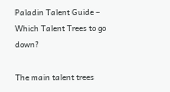Paladin Talent Guide – Which Talent Trees to go down?

The main talent trees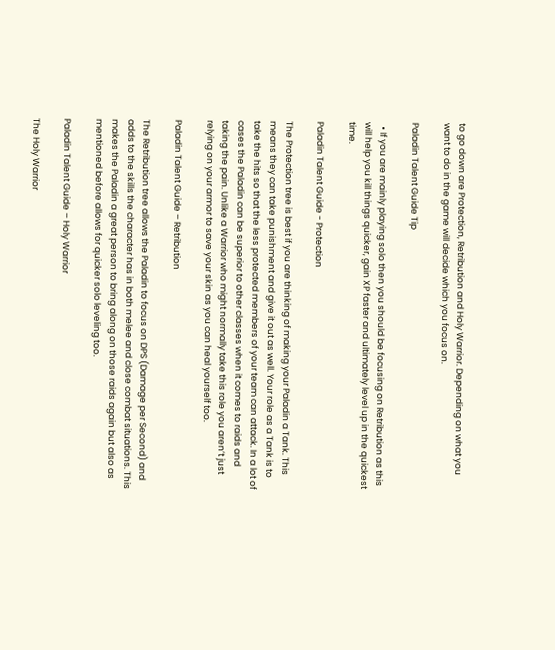to go down are Protection, Retribution and Holy Warrior. Depending on what you want to do in the game will decide which you focus on.

Paladin Talent Guide Tip

  • If you are mainly playing solo then you should be focusing on Retribution as this will help you kill things quicker, gain XP faster and ultimately level up in the quickest time.

Paladin Talent Guide - Protection

The Protection tree is best if you are thinking of making your Paladin a Tank. This means they can take punishment and give it out as well. Your role as a Tank is to take the hits so that the less protected members of your team can attack. In a lot of cases the Paladin can be superior to other classes when it comes to raids and taking the pain. Unlike a Warrior who might normally take this role you aren’t just relying on your armor to save your skin as you can heal yourself too.

Paladin Talent Guide – Retribution

The Retribution tree allows the Paladin to focus on DPS (Damage per Second) and adds to the skills the character has in both melee and close combat situations. This makes the Paladin a great person to bring along on those raids again but also as mentioned before allows for quicker solo leveling too.

Paladin Talent Guide – Holy Warrior

The Holy Warrior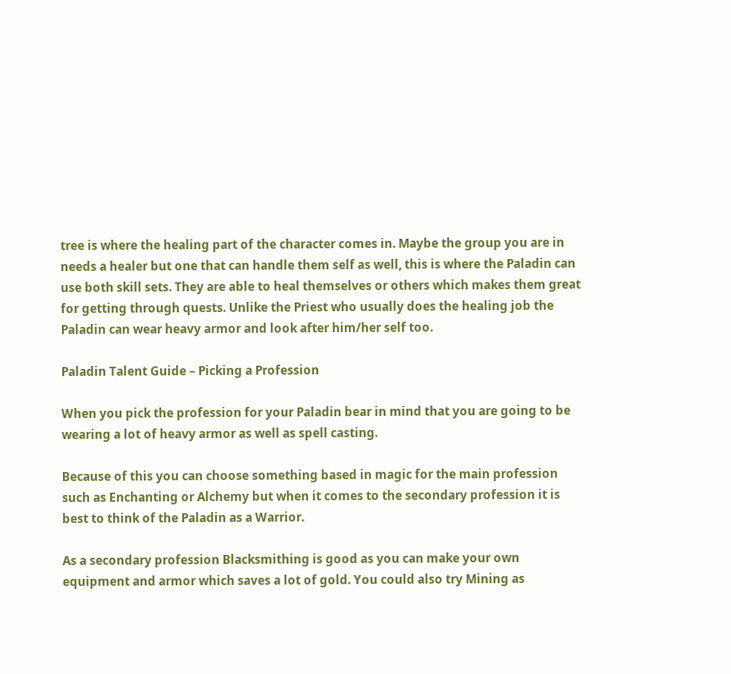tree is where the healing part of the character comes in. Maybe the group you are in needs a healer but one that can handle them self as well, this is where the Paladin can use both skill sets. They are able to heal themselves or others which makes them great for getting through quests. Unlike the Priest who usually does the healing job the Paladin can wear heavy armor and look after him/her self too.

Paladin Talent Guide – Picking a Profession

When you pick the profession for your Paladin bear in mind that you are going to be wearing a lot of heavy armor as well as spell casting.

Because of this you can choose something based in magic for the main profession such as Enchanting or Alchemy but when it comes to the secondary profession it is best to think of the Paladin as a Warrior.

As a secondary profession Blacksmithing is good as you can make your own equipment and armor which saves a lot of gold. You could also try Mining as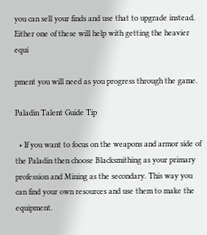you can sell your finds and use that to upgrade instead. Either one of these will help with getting the heavier equi

pment you will need as you progress through the game.

Paladin Talent Guide Tip

  • If you want to focus on the weapons and armor side of the Paladin then choose Blacksmithing as your primary profession and Mining as the secondary. This way you can find your own resources and use them to make the equipment.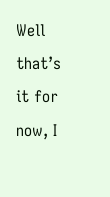Well that’s it for now, I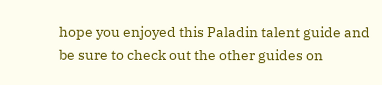hope you enjoyed this Paladin talent guide and be sure to check out the other guides on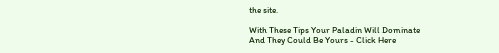the site.

With These Tips Your Paladin Will Dominate
And They Could Be Yours - Click Here